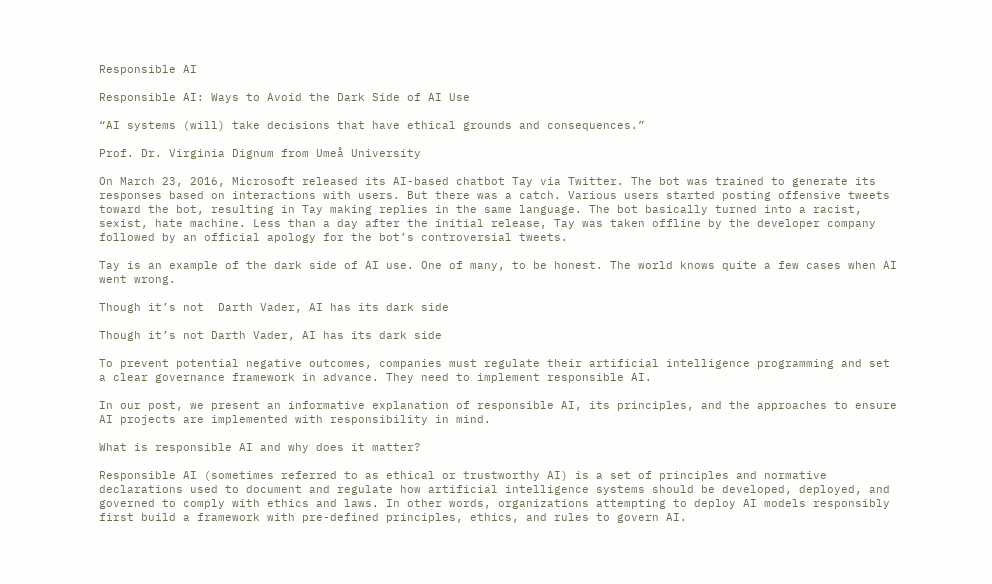Responsible AI

Responsible AI: Ways to Avoid the Dark Side of AI Use

“AI systems (will) take decisions that have ethical grounds and consequences.”

Prof. Dr. Virginia Dignum from Umeå University

On March 23, 2016, Microsoft released its AI-based chatbot Tay via Twitter. The bot was trained to generate its responses based on interactions with users. But there was a catch. Various users started posting offensive tweets toward the bot, resulting in Tay making replies in the same language. The bot basically turned into a racist, sexist, hate machine. Less than a day after the initial release, Tay was taken offline by the developer company followed by an official apology for the bot’s controversial tweets.

Tay is an example of the dark side of AI use. One of many, to be honest. The world knows quite a few cases when AI went wrong.

Though it’s not  Darth Vader, AI has its dark side

Though it’s not Darth Vader, AI has its dark side

To prevent potential negative outcomes, companies must regulate their artificial intelligence programming and set a clear governance framework in advance. They need to implement responsible AI.

In our post, we present an informative explanation of responsible AI, its principles, and the approaches to ensure AI projects are implemented with responsibility in mind.

What is responsible AI and why does it matter?

Responsible AI (sometimes referred to as ethical or trustworthy AI) is a set of principles and normative declarations used to document and regulate how artificial intelligence systems should be developed, deployed, and governed to comply with ethics and laws. In other words, organizations attempting to deploy AI models responsibly first build a framework with pre-defined principles, ethics, and rules to govern AI.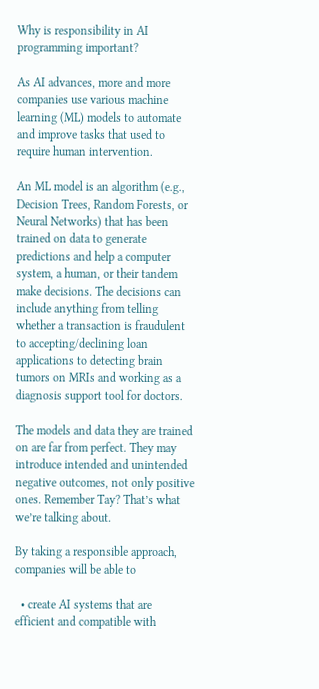Why is responsibility in AI programming important?

As AI advances, more and more companies use various machine learning (ML) models to automate and improve tasks that used to require human intervention.

An ML model is an algorithm (e.g., Decision Trees, Random Forests, or Neural Networks) that has been trained on data to generate predictions and help a computer system, a human, or their tandem make decisions. The decisions can include anything from telling whether a transaction is fraudulent to accepting/declining loan applications to detecting brain tumors on MRIs and working as a diagnosis support tool for doctors.

The models and data they are trained on are far from perfect. They may introduce intended and unintended negative outcomes, not only positive ones. Remember Tay? That’s what we’re talking about.

By taking a responsible approach, companies will be able to

  • create AI systems that are efficient and compatible with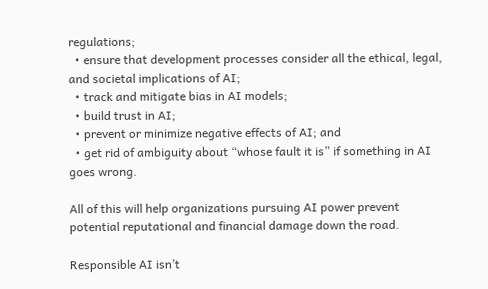regulations;
  • ensure that development processes consider all the ethical, legal, and societal implications of AI;
  • track and mitigate bias in AI models;
  • build trust in AI;
  • prevent or minimize negative effects of AI; and
  • get rid of ambiguity about “whose fault it is” if something in AI goes wrong.

All of this will help organizations pursuing AI power prevent potential reputational and financial damage down the road.

Responsible AI isn’t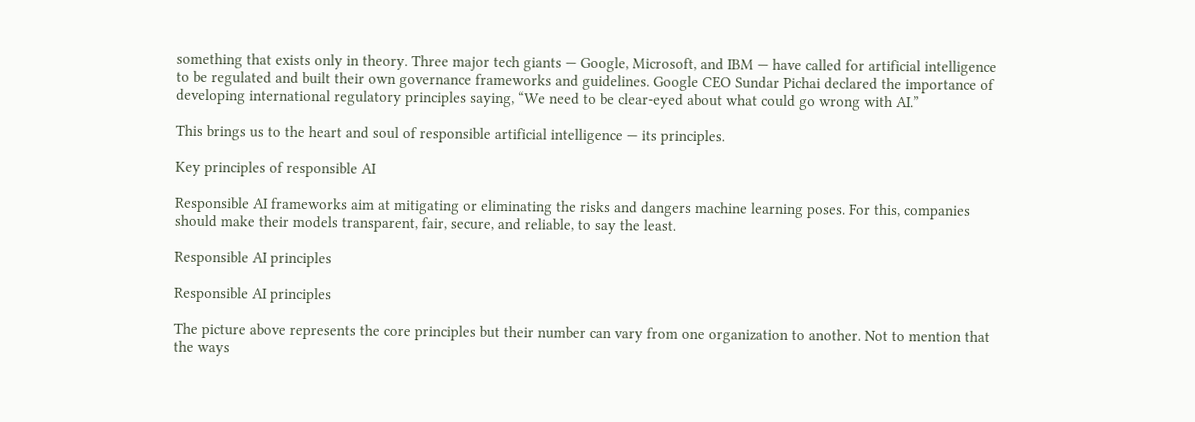something that exists only in theory. Three major tech giants — Google, Microsoft, and IBM — have called for artificial intelligence to be regulated and built their own governance frameworks and guidelines. Google CEO Sundar Pichai declared the importance of developing international regulatory principles saying, “We need to be clear-eyed about what could go wrong with AI.”

This brings us to the heart and soul of responsible artificial intelligence — its principles.

Key principles of responsible AI

Responsible AI frameworks aim at mitigating or eliminating the risks and dangers machine learning poses. For this, companies should make their models transparent, fair, secure, and reliable, to say the least.

Responsible AI principles

Responsible AI principles

The picture above represents the core principles but their number can vary from one organization to another. Not to mention that the ways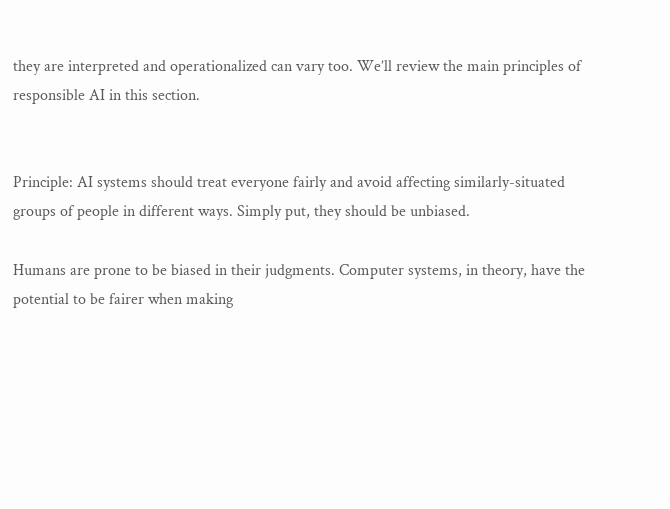they are interpreted and operationalized can vary too. We’ll review the main principles of responsible AI in this section.


Principle: AI systems should treat everyone fairly and avoid affecting similarly-situated groups of people in different ways. Simply put, they should be unbiased.

Humans are prone to be biased in their judgments. Computer systems, in theory, have the potential to be fairer when making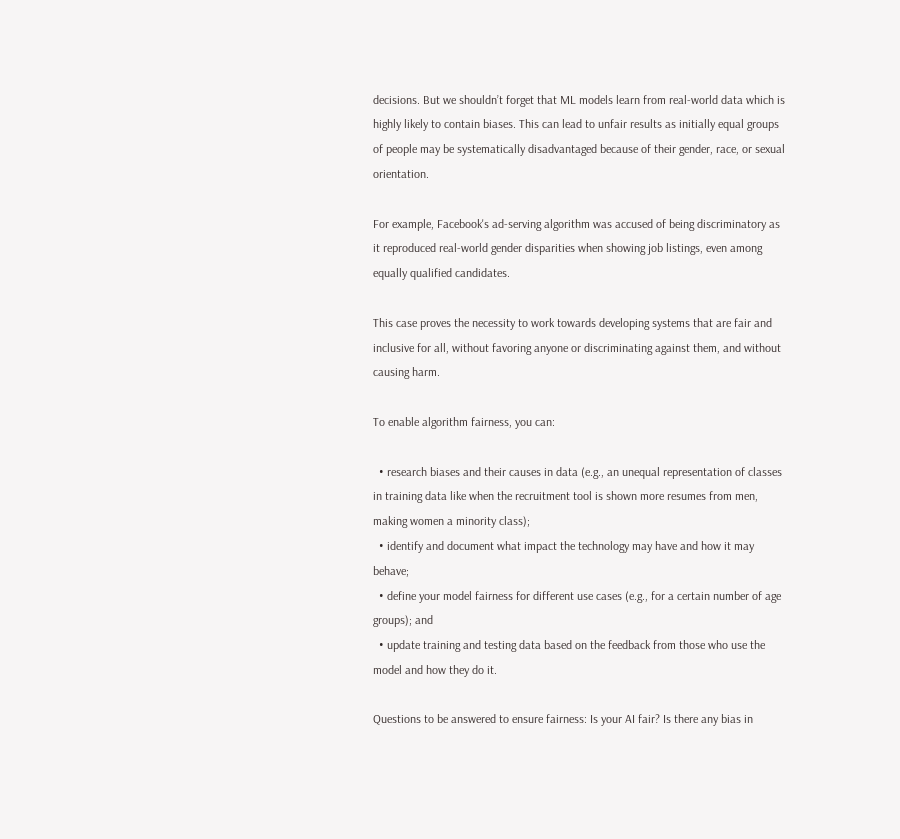decisions. But we shouldn’t forget that ML models learn from real-world data which is highly likely to contain biases. This can lead to unfair results as initially equal groups of people may be systematically disadvantaged because of their gender, race, or sexual orientation.

For example, Facebook's ad-serving algorithm was accused of being discriminatory as it reproduced real-world gender disparities when showing job listings, even among equally qualified candidates.

This case proves the necessity to work towards developing systems that are fair and inclusive for all, without favoring anyone or discriminating against them, and without causing harm.

To enable algorithm fairness, you can:

  • research biases and their causes in data (e.g., an unequal representation of classes in training data like when the recruitment tool is shown more resumes from men, making women a minority class);
  • identify and document what impact the technology may have and how it may behave;
  • define your model fairness for different use cases (e.g., for a certain number of age groups); and
  • update training and testing data based on the feedback from those who use the model and how they do it.

Questions to be answered to ensure fairness: Is your AI fair? Is there any bias in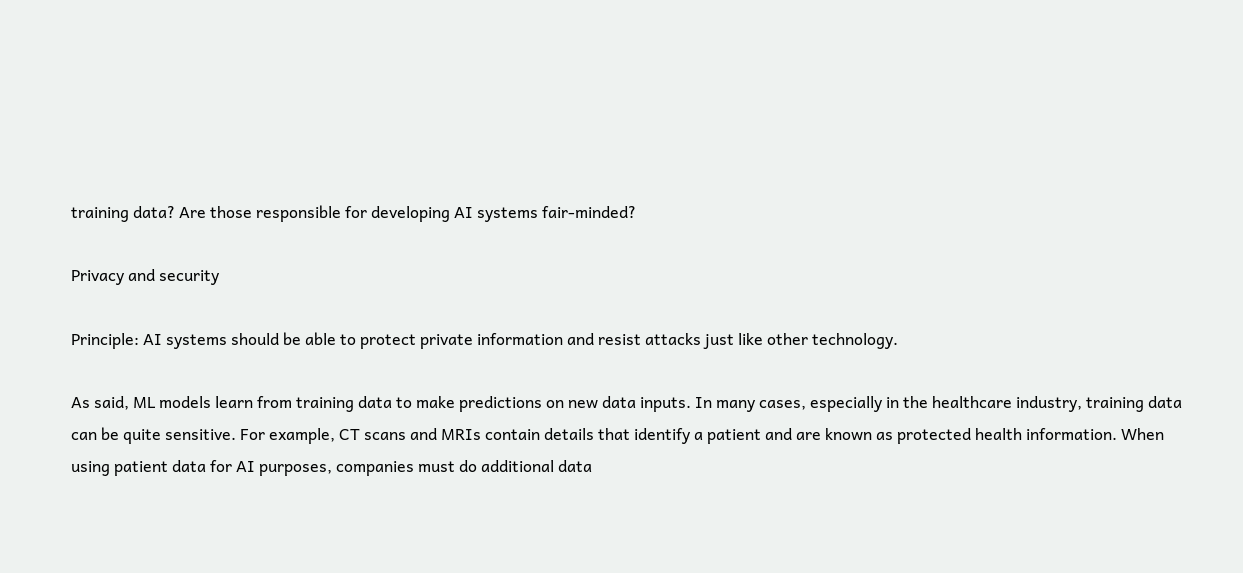training data? Are those responsible for developing AI systems fair-minded?

Privacy and security

Principle: AI systems should be able to protect private information and resist attacks just like other technology.

As said, ML models learn from training data to make predictions on new data inputs. In many cases, especially in the healthcare industry, training data can be quite sensitive. For example, CT scans and MRIs contain details that identify a patient and are known as protected health information. When using patient data for AI purposes, companies must do additional data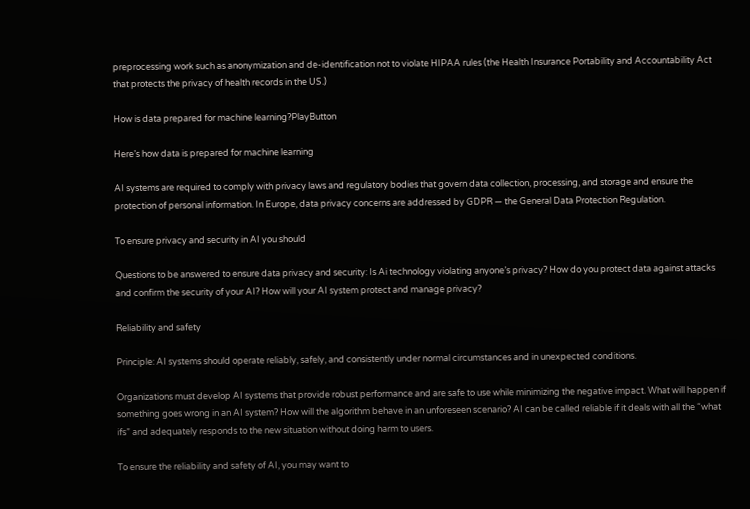preprocessing work such as anonymization and de-identification not to violate HIPAA rules (the Health Insurance Portability and Accountability Act that protects the privacy of health records in the US.)

How is data prepared for machine learning?PlayButton

Here’s how data is prepared for machine learning

AI systems are required to comply with privacy laws and regulatory bodies that govern data collection, processing, and storage and ensure the protection of personal information. In Europe, data privacy concerns are addressed by GDPR — the General Data Protection Regulation.

To ensure privacy and security in AI you should

Questions to be answered to ensure data privacy and security: Is Ai technology violating anyone’s privacy? How do you protect data against attacks and confirm the security of your AI? How will your AI system protect and manage privacy?

Reliability and safety

Principle: AI systems should operate reliably, safely, and consistently under normal circumstances and in unexpected conditions.

Organizations must develop AI systems that provide robust performance and are safe to use while minimizing the negative impact. What will happen if something goes wrong in an AI system? How will the algorithm behave in an unforeseen scenario? AI can be called reliable if it deals with all the “what ifs” and adequately responds to the new situation without doing harm to users.

To ensure the reliability and safety of AI, you may want to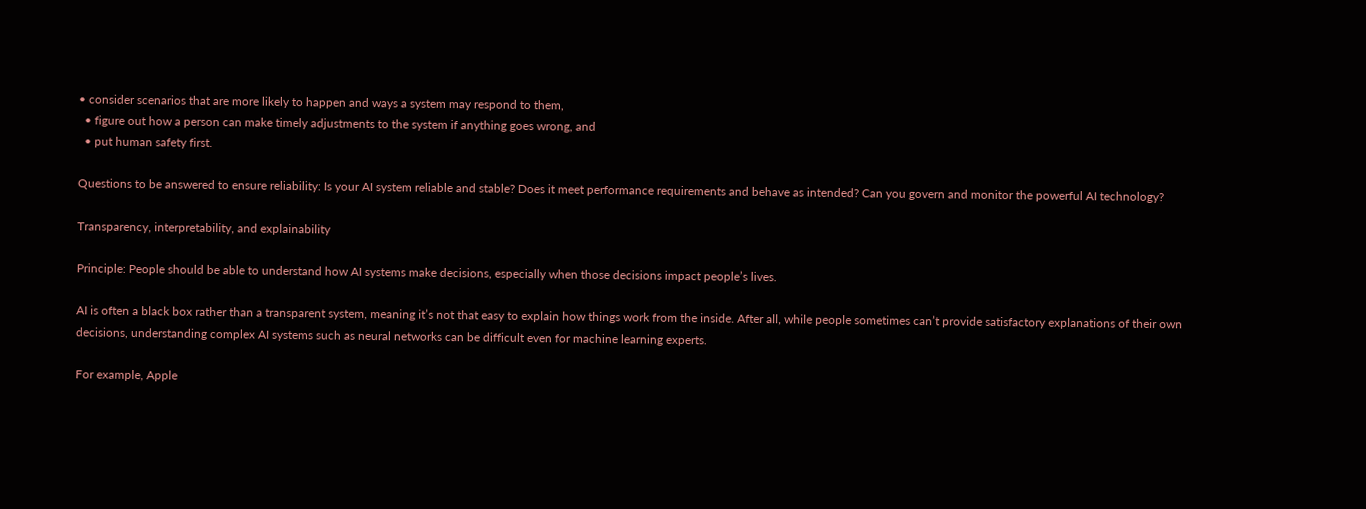• consider scenarios that are more likely to happen and ways a system may respond to them,
  • figure out how a person can make timely adjustments to the system if anything goes wrong, and
  • put human safety first.

Questions to be answered to ensure reliability: Is your AI system reliable and stable? Does it meet performance requirements and behave as intended? Can you govern and monitor the powerful AI technology?

Transparency, interpretability, and explainability

Principle: People should be able to understand how AI systems make decisions, especially when those decisions impact people’s lives.

AI is often a black box rather than a transparent system, meaning it’s not that easy to explain how things work from the inside. After all, while people sometimes can’t provide satisfactory explanations of their own decisions, understanding complex AI systems such as neural networks can be difficult even for machine learning experts.

For example, Apple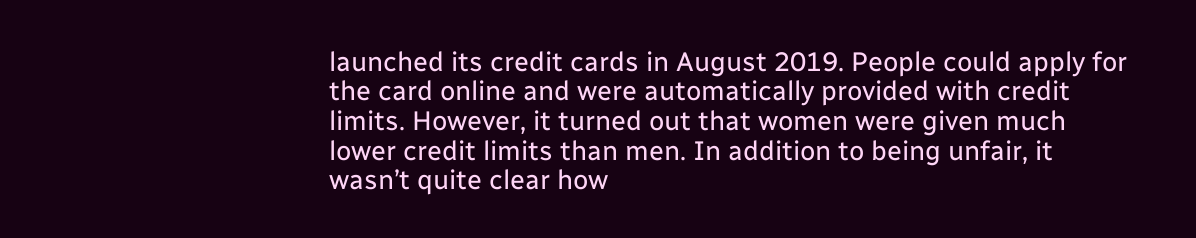launched its credit cards in August 2019. People could apply for the card online and were automatically provided with credit limits. However, it turned out that women were given much lower credit limits than men. In addition to being unfair, it wasn’t quite clear how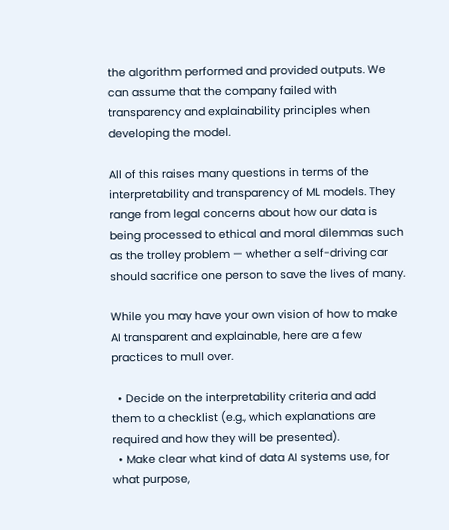the algorithm performed and provided outputs. We can assume that the company failed with transparency and explainability principles when developing the model.

All of this raises many questions in terms of the interpretability and transparency of ML models. They range from legal concerns about how our data is being processed to ethical and moral dilemmas such as the trolley problem — whether a self-driving car should sacrifice one person to save the lives of many.

While you may have your own vision of how to make AI transparent and explainable, here are a few practices to mull over.

  • Decide on the interpretability criteria and add them to a checklist (e.g., which explanations are required and how they will be presented).
  • Make clear what kind of data AI systems use, for what purpose,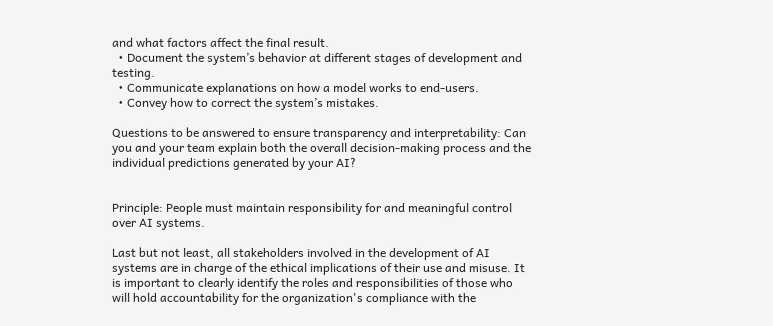and what factors affect the final result.
  • Document the system’s behavior at different stages of development and testing.
  • Communicate explanations on how a model works to end-users.
  • Convey how to correct the system’s mistakes.

Questions to be answered to ensure transparency and interpretability: Can you and your team explain both the overall decision-making process and the individual predictions generated by your AI?


Principle: People must maintain responsibility for and meaningful control over AI systems.

Last but not least, all stakeholders involved in the development of AI systems are in charge of the ethical implications of their use and misuse. It is important to clearly identify the roles and responsibilities of those who will hold accountability for the organization's compliance with the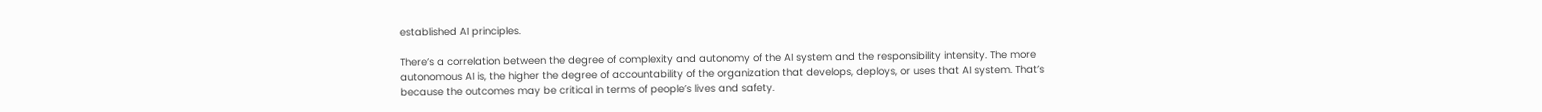established AI principles.

There’s a correlation between the degree of complexity and autonomy of the AI system and the responsibility intensity. The more autonomous AI is, the higher the degree of accountability of the organization that develops, deploys, or uses that AI system. That’s because the outcomes may be critical in terms of people’s lives and safety.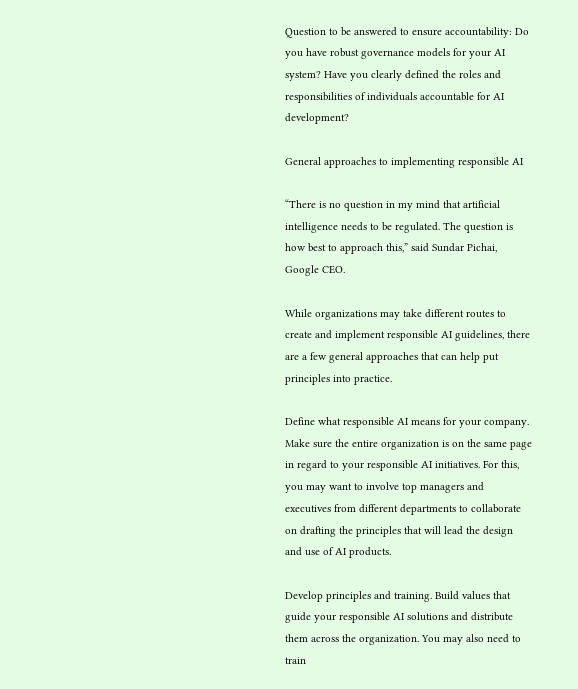Question to be answered to ensure accountability: Do you have robust governance models for your AI system? Have you clearly defined the roles and responsibilities of individuals accountable for AI development?

General approaches to implementing responsible AI

“There is no question in my mind that artificial intelligence needs to be regulated. The question is how best to approach this,” said Sundar Pichai, Google CEO.

While organizations may take different routes to create and implement responsible AI guidelines, there are a few general approaches that can help put principles into practice.

Define what responsible AI means for your company. Make sure the entire organization is on the same page in regard to your responsible AI initiatives. For this, you may want to involve top managers and executives from different departments to collaborate on drafting the principles that will lead the design and use of AI products.

Develop principles and training. Build values that guide your responsible AI solutions and distribute them across the organization. You may also need to train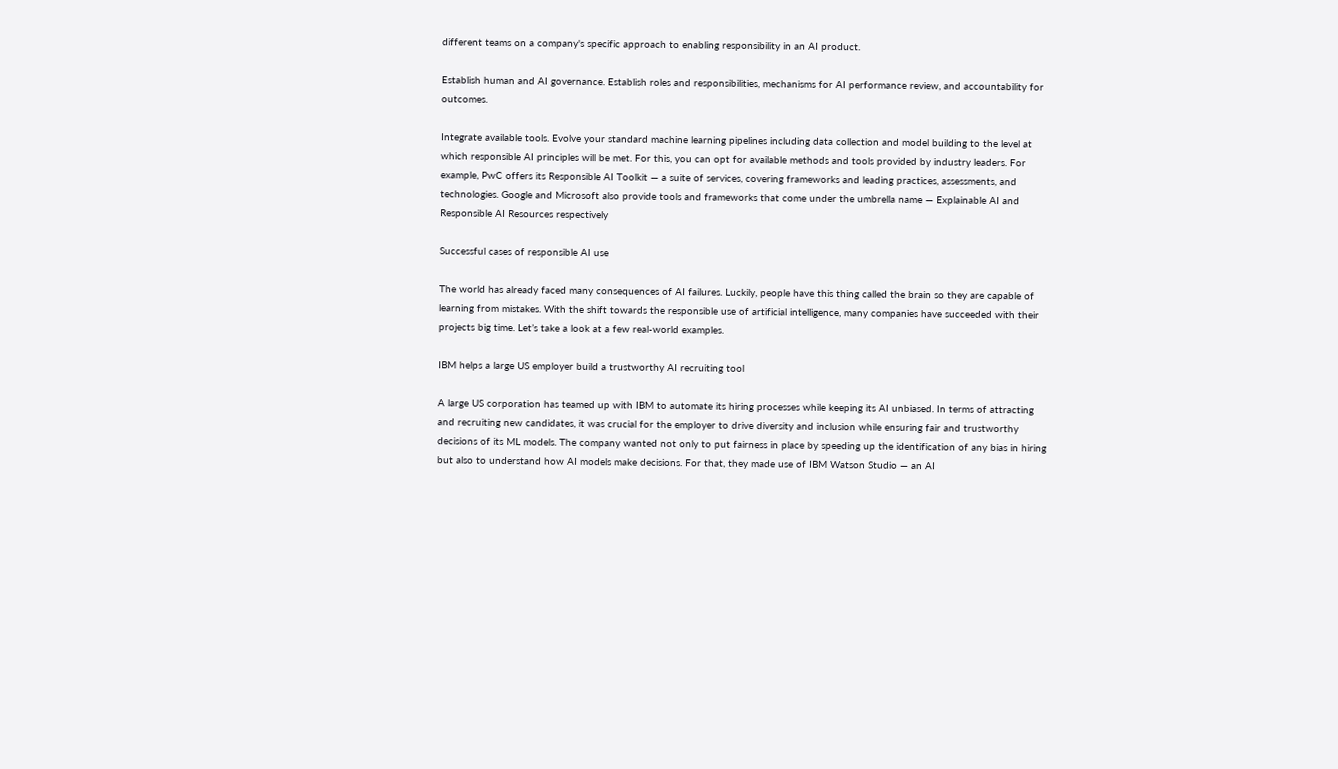different teams on a company's specific approach to enabling responsibility in an AI product.

Establish human and AI governance. Establish roles and responsibilities, mechanisms for AI performance review, and accountability for outcomes.

Integrate available tools. Evolve your standard machine learning pipelines including data collection and model building to the level at which responsible AI principles will be met. For this, you can opt for available methods and tools provided by industry leaders. For example, PwC offers its Responsible AI Toolkit — a suite of services, covering frameworks and leading practices, assessments, and technologies. Google and Microsoft also provide tools and frameworks that come under the umbrella name — Explainable AI and Responsible AI Resources respectively

Successful cases of responsible AI use

The world has already faced many consequences of AI failures. Luckily, people have this thing called the brain so they are capable of learning from mistakes. With the shift towards the responsible use of artificial intelligence, many companies have succeeded with their projects big time. Let’s take a look at a few real-world examples.

IBM helps a large US employer build a trustworthy AI recruiting tool

A large US corporation has teamed up with IBM to automate its hiring processes while keeping its AI unbiased. In terms of attracting and recruiting new candidates, it was crucial for the employer to drive diversity and inclusion while ensuring fair and trustworthy decisions of its ML models. The company wanted not only to put fairness in place by speeding up the identification of any bias in hiring but also to understand how AI models make decisions. For that, they made use of IBM Watson Studio — an AI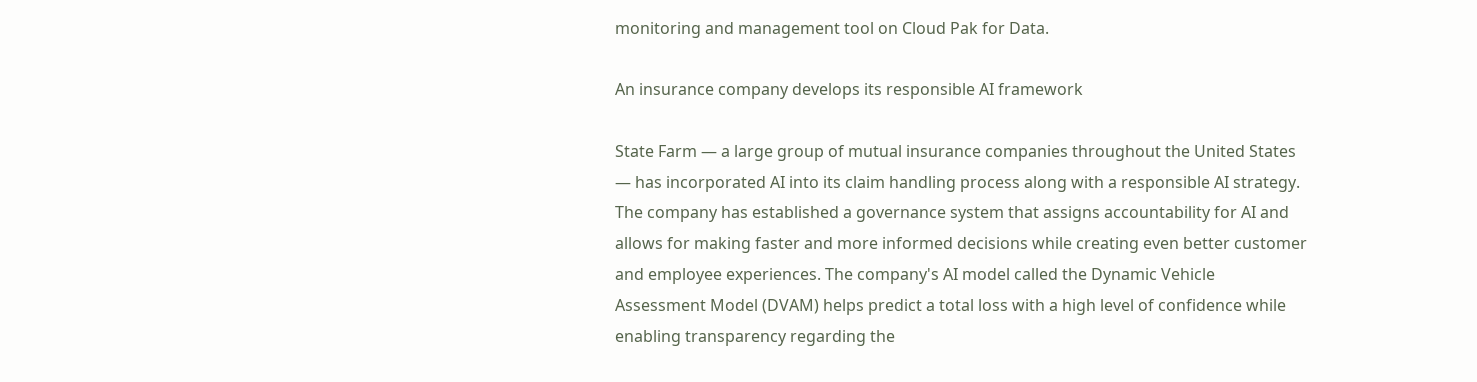monitoring and management tool on Cloud Pak for Data.

An insurance company develops its responsible AI framework

State Farm — a large group of mutual insurance companies throughout the United States — has incorporated AI into its claim handling process along with a responsible AI strategy. The company has established a governance system that assigns accountability for AI and allows for making faster and more informed decisions while creating even better customer and employee experiences. The company's AI model called the Dynamic Vehicle Assessment Model (DVAM) helps predict a total loss with a high level of confidence while enabling transparency regarding the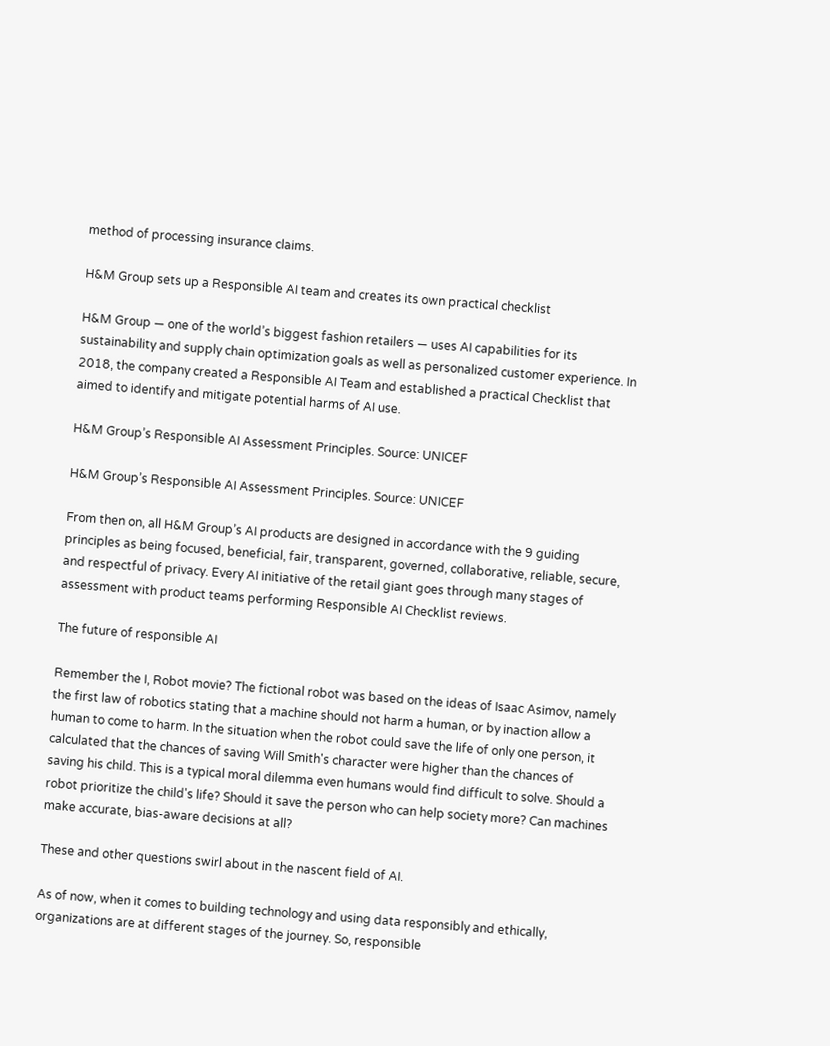method of processing insurance claims.

H&M Group sets up a Responsible AI team and creates its own practical checklist

H&M Group — one of the world’s biggest fashion retailers — uses AI capabilities for its sustainability and supply chain optimization goals as well as personalized customer experience. In 2018, the company created a Responsible AI Team and established a practical Checklist that aimed to identify and mitigate potential harms of AI use.

H&M Group’s Responsible AI Assessment Principles. Source: UNICEF

H&M Group’s Responsible AI Assessment Principles. Source: UNICEF

From then on, all H&M Group’s AI products are designed in accordance with the 9 guiding principles as being focused, beneficial, fair, transparent, governed, collaborative, reliable, secure, and respectful of privacy. Every AI initiative of the retail giant goes through many stages of assessment with product teams performing Responsible AI Checklist reviews.

The future of responsible AI

Remember the I, Robot movie? The fictional robot was based on the ideas of Isaac Asimov, namely the first law of robotics stating that a machine should not harm a human, or by inaction allow a human to come to harm. In the situation when the robot could save the life of only one person, it calculated that the chances of saving Will Smith's character were higher than the chances of saving his child. This is a typical moral dilemma even humans would find difficult to solve. Should a robot prioritize the child's life? Should it save the person who can help society more? Can machines make accurate, bias-aware decisions at all?

These and other questions swirl about in the nascent field of AI.

As of now, when it comes to building technology and using data responsibly and ethically, organizations are at different stages of the journey. So, responsible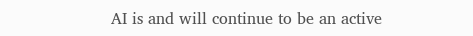AI is and will continue to be an active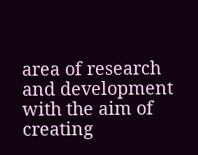area of research and development with the aim of creating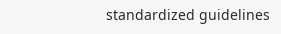standardized guidelines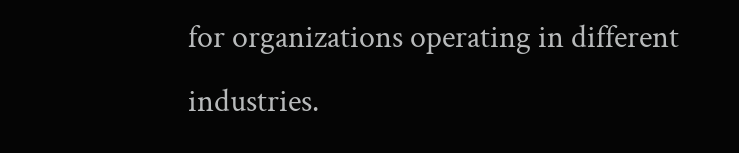for organizations operating in different industries.